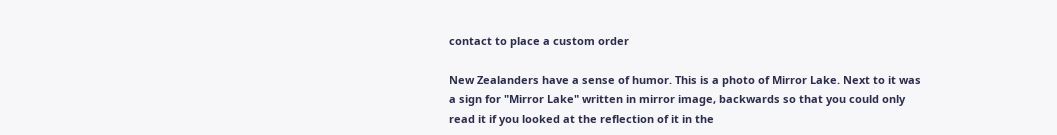contact to place a custom order

New Zealanders have a sense of humor. This is a photo of Mirror Lake. Next to it was a sign for "Mirror Lake" written in mirror image, backwards so that you could only read it if you looked at the reflection of it in the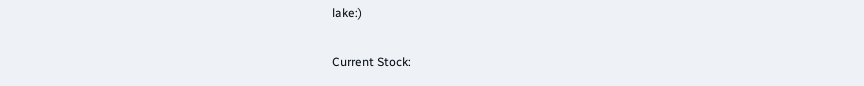lake:)

Current Stock: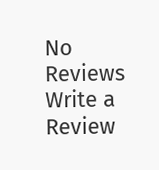No Reviews Write a Review